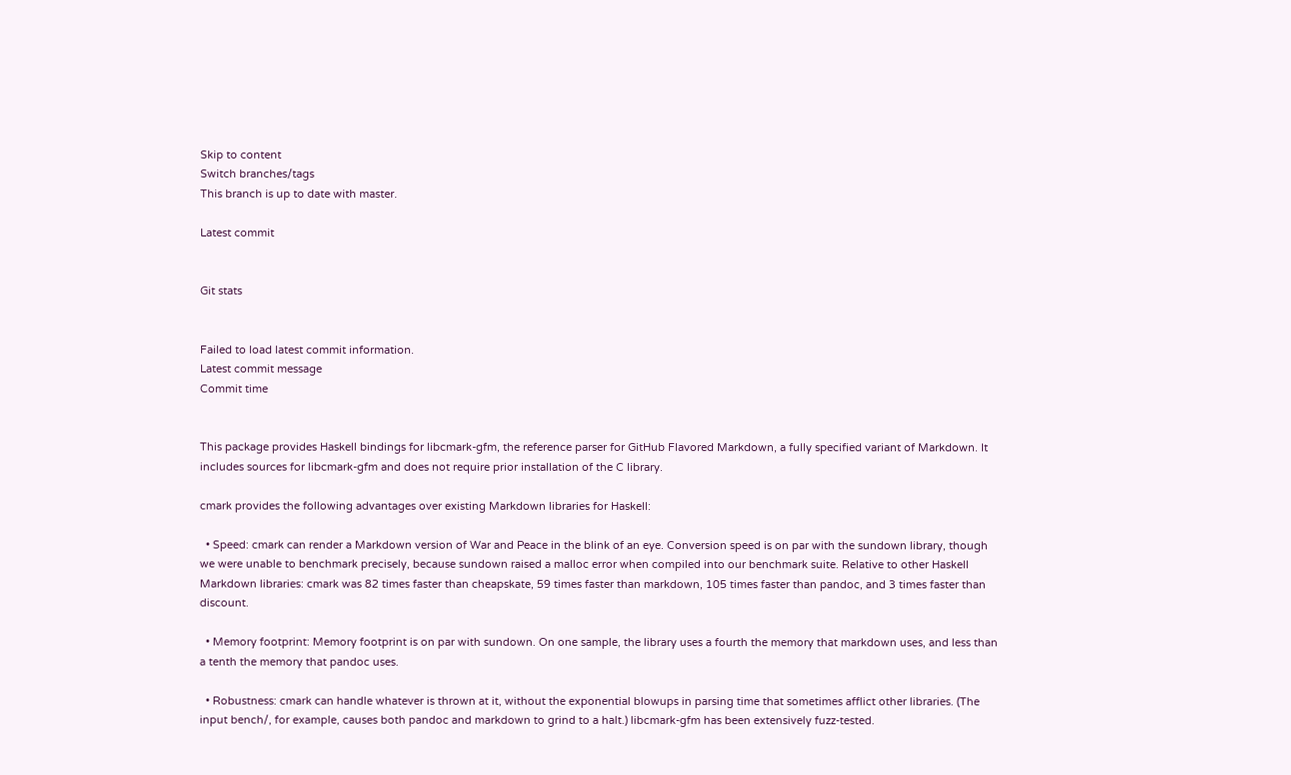Skip to content
Switch branches/tags
This branch is up to date with master.

Latest commit


Git stats


Failed to load latest commit information.
Latest commit message
Commit time


This package provides Haskell bindings for libcmark-gfm, the reference parser for GitHub Flavored Markdown, a fully specified variant of Markdown. It includes sources for libcmark-gfm and does not require prior installation of the C library.

cmark provides the following advantages over existing Markdown libraries for Haskell:

  • Speed: cmark can render a Markdown version of War and Peace in the blink of an eye. Conversion speed is on par with the sundown library, though we were unable to benchmark precisely, because sundown raised a malloc error when compiled into our benchmark suite. Relative to other Haskell Markdown libraries: cmark was 82 times faster than cheapskate, 59 times faster than markdown, 105 times faster than pandoc, and 3 times faster than discount.

  • Memory footprint: Memory footprint is on par with sundown. On one sample, the library uses a fourth the memory that markdown uses, and less than a tenth the memory that pandoc uses.

  • Robustness: cmark can handle whatever is thrown at it, without the exponential blowups in parsing time that sometimes afflict other libraries. (The input bench/, for example, causes both pandoc and markdown to grind to a halt.) libcmark-gfm has been extensively fuzz-tested.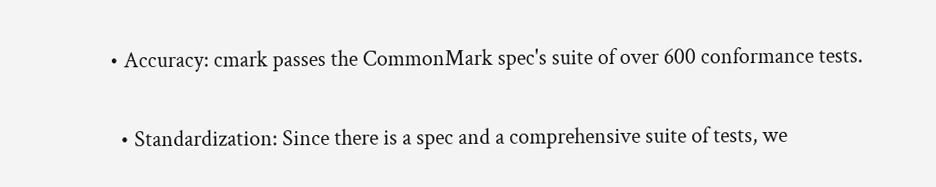• Accuracy: cmark passes the CommonMark spec's suite of over 600 conformance tests.

  • Standardization: Since there is a spec and a comprehensive suite of tests, we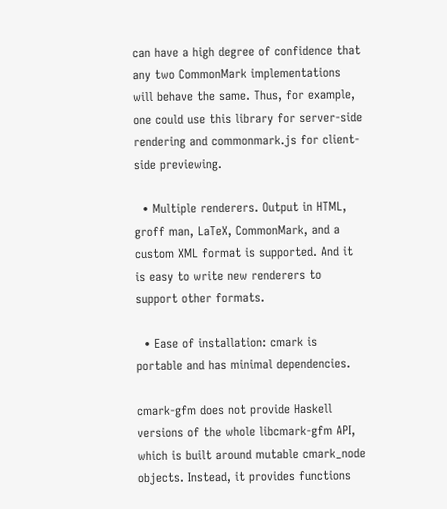can have a high degree of confidence that any two CommonMark implementations will behave the same. Thus, for example, one could use this library for server-side rendering and commonmark.js for client-side previewing.

  • Multiple renderers. Output in HTML, groff man, LaTeX, CommonMark, and a custom XML format is supported. And it is easy to write new renderers to support other formats.

  • Ease of installation: cmark is portable and has minimal dependencies.

cmark-gfm does not provide Haskell versions of the whole libcmark-gfm API, which is built around mutable cmark_node objects. Instead, it provides functions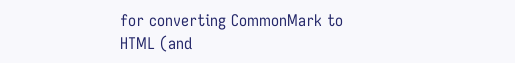for converting CommonMark to HTML (and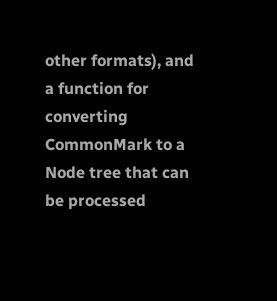other formats), and a function for converting CommonMark to a Node tree that can be processed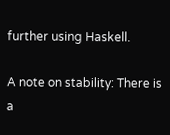further using Haskell.

A note on stability: There is a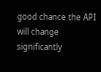good chance the API will change significantly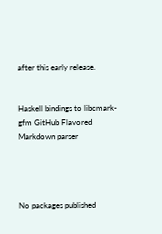after this early release.


Haskell bindings to libcmark-gfm GitHub Flavored Markdown parser




No packages published